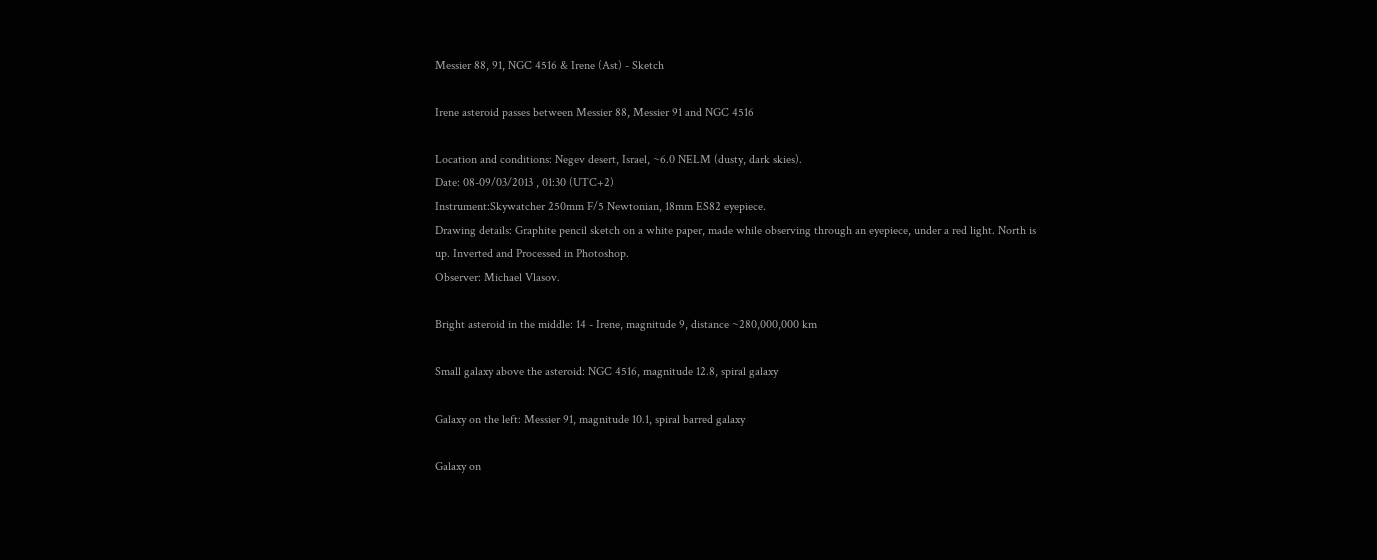Messier 88, 91, NGC 4516 & Irene (Ast) - Sketch

Irene asteroid passes between Messier 88, Messier 91 and NGC 4516

Location and conditions: Negev desert, Israel, ~6.0 NELM (dusty, dark skies).
Date: 08-09/03/2013 , 01:30 (UTC+2)
Instrument:Skywatcher 250mm F/5 Newtonian, 18mm ES82 eyepiece.
Drawing details: Graphite pencil sketch on a white paper, made while observing through an eyepiece, under a red light. North is up. Inverted and Processed in Photoshop.
Observer: Michael Vlasov.

Bright asteroid in the middle: 14 - Irene, magnitude 9, distance ~280,000,000 km

Small galaxy above the asteroid: NGC 4516, magnitude 12.8, spiral galaxy

Galaxy on the left: Messier 91, magnitude 10.1, spiral barred galaxy

Galaxy on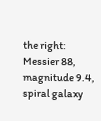the right: Messier 88, magnitude 9.4, spiral galaxy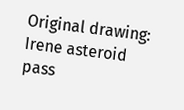Original drawing:
Irene asteroid pass